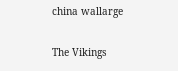china wallarge

The Vikings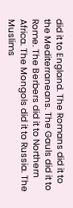did it to England. The Romans did it to the Mediterraneans. The Gauls did it to Rome. The Berbers did it to Northern Africa. The Mongols did it to Russia. The Muslims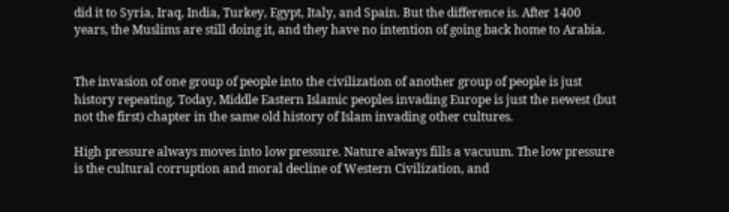did it to Syria, Iraq, India, Turkey, Egypt, Italy, and Spain. But the difference is. After 1400 years, the Muslims are still doing it, and they have no intention of going back home to Arabia.


The invasion of one group of people into the civilization of another group of people is just history repeating. Today, Middle Eastern Islamic peoples invading Europe is just the newest (but not the first) chapter in the same old history of Islam invading other cultures.

High pressure always moves into low pressure. Nature always fills a vacuum. The low pressure is the cultural corruption and moral decline of Western Civilization, and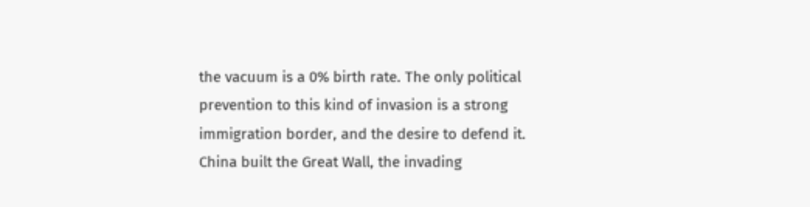the vacuum is a 0% birth rate. The only political prevention to this kind of invasion is a strong immigration border, and the desire to defend it. China built the Great Wall, the invading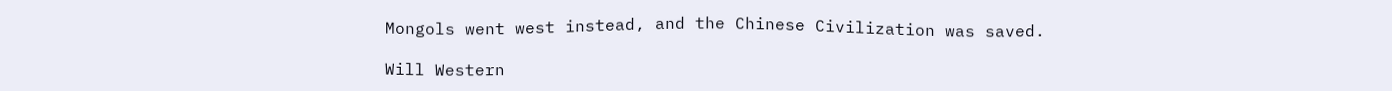Mongols went west instead, and the Chinese Civilization was saved.

Will Western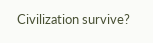Civilization survive?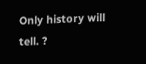Only history will tell. ?